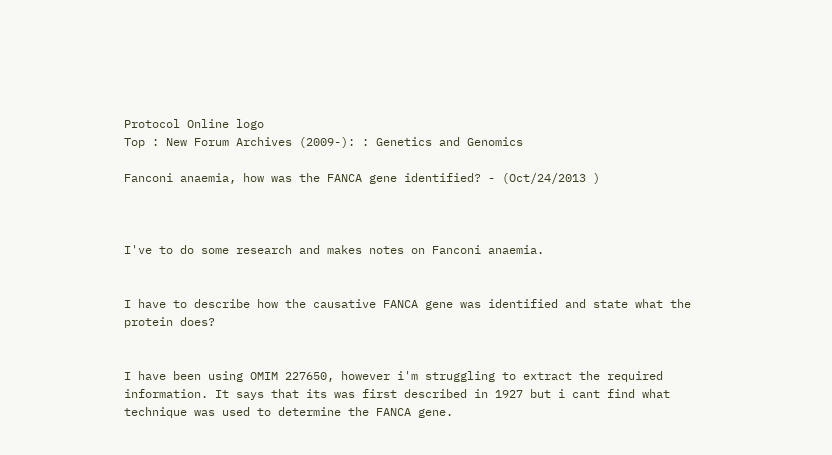Protocol Online logo
Top : New Forum Archives (2009-): : Genetics and Genomics

Fanconi anaemia, how was the FANCA gene identified? - (Oct/24/2013 )



I've to do some research and makes notes on Fanconi anaemia.


I have to describe how the causative FANCA gene was identified and state what the protein does?


I have been using OMIM 227650, however i'm struggling to extract the required information. It says that its was first described in 1927 but i cant find what technique was used to determine the FANCA gene.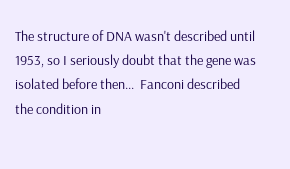The structure of DNA wasn't described until 1953, so I seriously doubt that the gene was isolated before then...  Fanconi described the condition in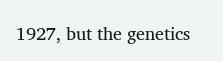1927, but the genetics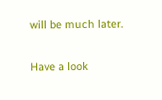will be much later.


Have a look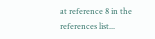at reference 8 in the references list...